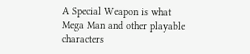A Special Weapon is what Mega Man and other playable characters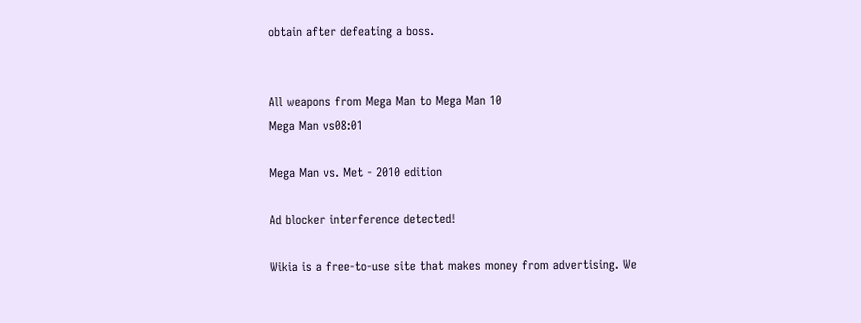obtain after defeating a boss.


All weapons from Mega Man to Mega Man 10
Mega Man vs08:01

Mega Man vs. Met - 2010 edition

Ad blocker interference detected!

Wikia is a free-to-use site that makes money from advertising. We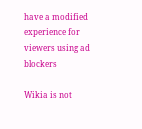have a modified experience for viewers using ad blockers

Wikia is not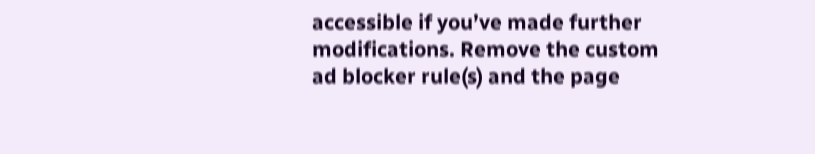accessible if you’ve made further modifications. Remove the custom ad blocker rule(s) and the page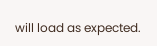will load as expected.